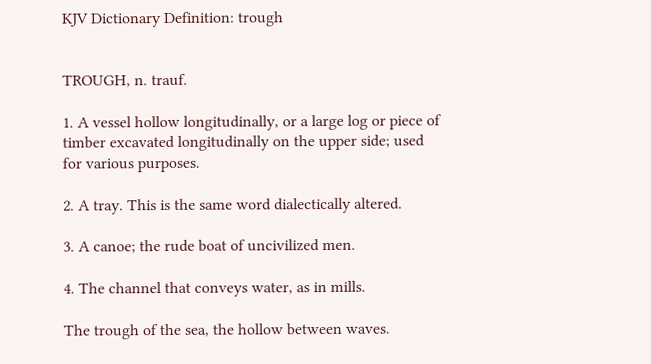KJV Dictionary Definition: trough


TROUGH, n. trauf.

1. A vessel hollow longitudinally, or a large log or piece of timber excavated longitudinally on the upper side; used for various purposes.

2. A tray. This is the same word dialectically altered.

3. A canoe; the rude boat of uncivilized men.

4. The channel that conveys water, as in mills.

The trough of the sea, the hollow between waves.